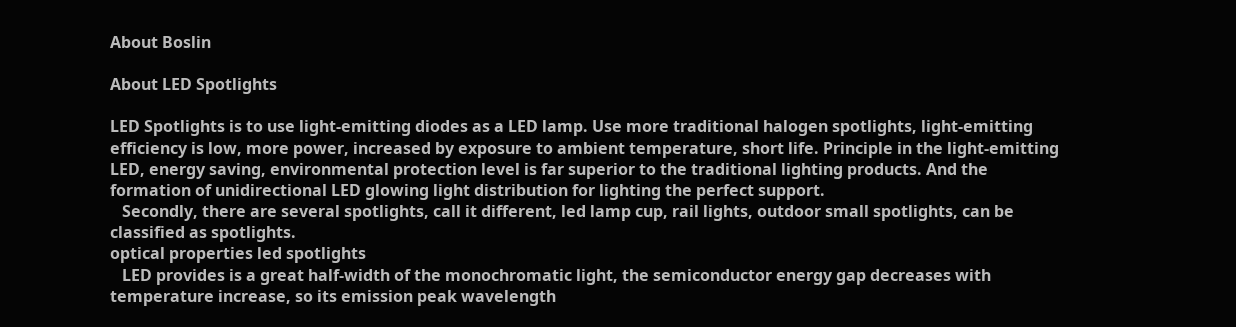About Boslin

About LED Spotlights

LED Spotlights is to use light-emitting diodes as a LED lamp. Use more traditional halogen spotlights, light-emitting efficiency is low, more power, increased by exposure to ambient temperature, short life. Principle in the light-emitting LED, energy saving, environmental protection level is far superior to the traditional lighting products. And the formation of unidirectional LED glowing light distribution for lighting the perfect support.
   Secondly, there are several spotlights, call it different, led lamp cup, rail lights, outdoor small spotlights, can be classified as spotlights.
optical properties led spotlights
   LED provides is a great half-width of the monochromatic light, the semiconductor energy gap decreases with temperature increase, so its emission peak wavelength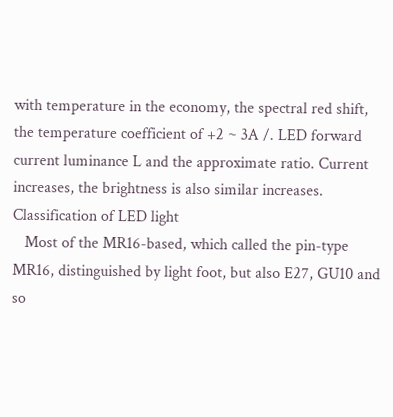with temperature in the economy, the spectral red shift, the temperature coefficient of +2 ~ 3A /. LED forward current luminance L and the approximate ratio. Current increases, the brightness is also similar increases.
Classification of LED light
   Most of the MR16-based, which called the pin-type MR16, distinguished by light foot, but also E27, GU10 and so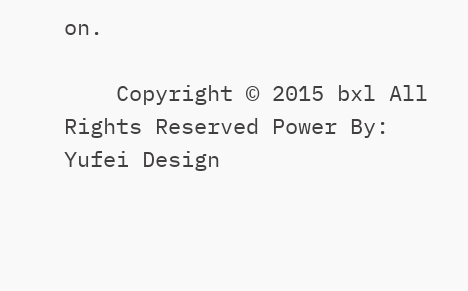on.

    Copyright © 2015 bxl All Rights Reserved Power By: Yufei Design